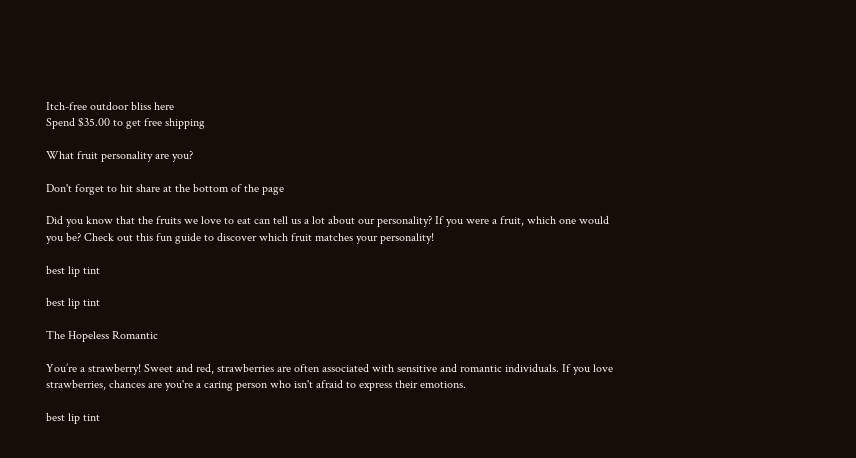Itch-free outdoor bliss here
Spend $35.00 to get free shipping

What fruit personality are you?

Don't forget to hit share at the bottom of the page

Did you know that the fruits we love to eat can tell us a lot about our personality? If you were a fruit, which one would you be? Check out this fun guide to discover which fruit matches your personality!

best lip tint

best lip tint

The Hopeless Romantic

You’re a strawberry! Sweet and red, strawberries are often associated with sensitive and romantic individuals. If you love strawberries, chances are you're a caring person who isn't afraid to express their emotions.

best lip tint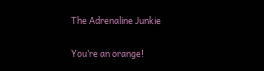The Adrenaline Junkie

You’re an orange!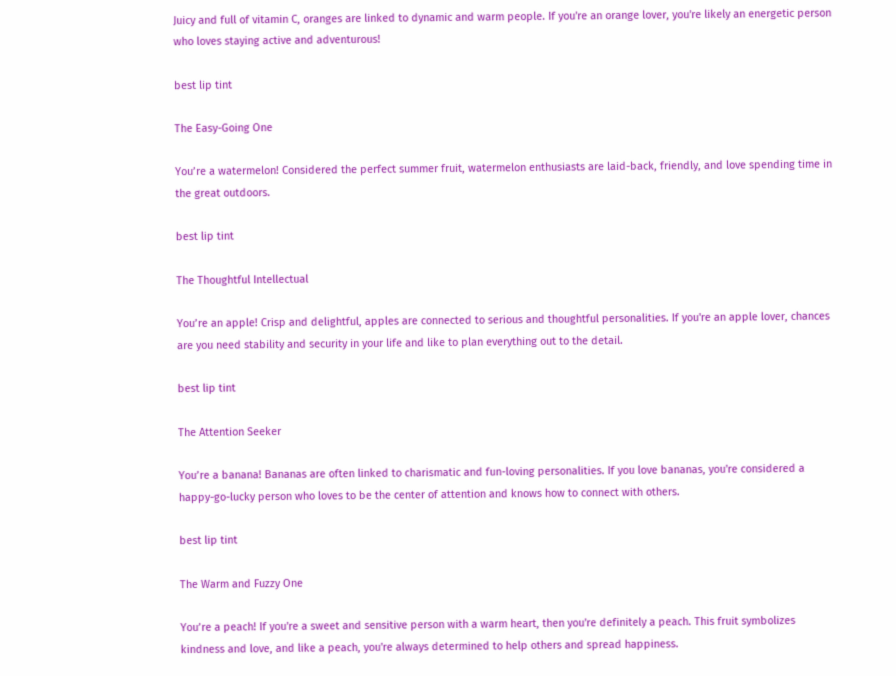Juicy and full of vitamin C, oranges are linked to dynamic and warm people. If you're an orange lover, you're likely an energetic person who loves staying active and adventurous!

best lip tint

The Easy-Going One

You’re a watermelon! Considered the perfect summer fruit, watermelon enthusiasts are laid-back, friendly, and love spending time in the great outdoors.

best lip tint

The Thoughtful Intellectual

You’re an apple! Crisp and delightful, apples are connected to serious and thoughtful personalities. If you're an apple lover, chances are you need stability and security in your life and like to plan everything out to the detail.

best lip tint

The Attention Seeker

You’re a banana! Bananas are often linked to charismatic and fun-loving personalities. If you love bananas, you're considered a happy-go-lucky person who loves to be the center of attention and knows how to connect with others.

best lip tint

The Warm and Fuzzy One

You’re a peach! If you're a sweet and sensitive person with a warm heart, then you're definitely a peach. This fruit symbolizes kindness and love, and like a peach, you're always determined to help others and spread happiness.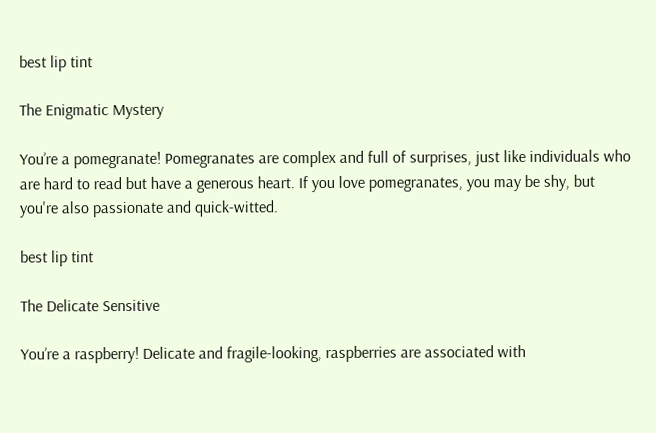best lip tint

The Enigmatic Mystery

You’re a pomegranate! Pomegranates are complex and full of surprises, just like individuals who are hard to read but have a generous heart. If you love pomegranates, you may be shy, but you're also passionate and quick-witted.

best lip tint

The Delicate Sensitive

You’re a raspberry! Delicate and fragile-looking, raspberries are associated with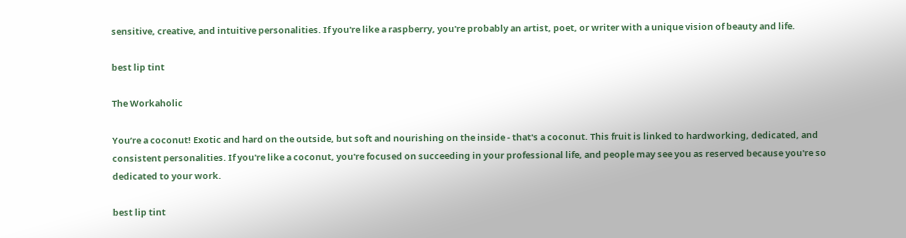sensitive, creative, and intuitive personalities. If you're like a raspberry, you're probably an artist, poet, or writer with a unique vision of beauty and life.

best lip tint

The Workaholic

You’re a coconut! Exotic and hard on the outside, but soft and nourishing on the inside - that's a coconut. This fruit is linked to hardworking, dedicated, and consistent personalities. If you're like a coconut, you're focused on succeeding in your professional life, and people may see you as reserved because you're so dedicated to your work.

best lip tint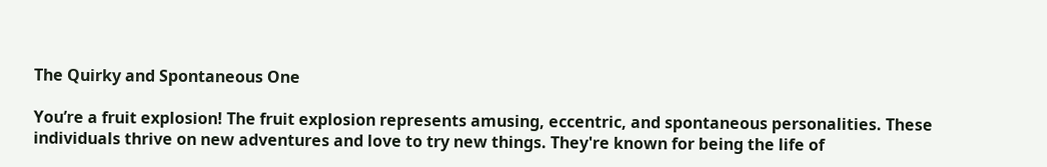The Quirky and Spontaneous One

You’re a fruit explosion! The fruit explosion represents amusing, eccentric, and spontaneous personalities. These individuals thrive on new adventures and love to try new things. They're known for being the life of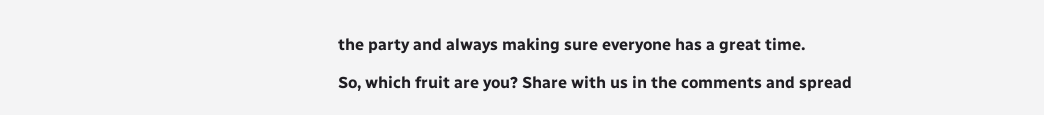the party and always making sure everyone has a great time.

So, which fruit are you? Share with us in the comments and spread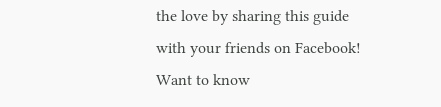the love by sharing this guide with your friends on Facebook! Want to know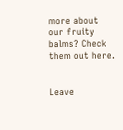more about our fruity balms? Check them out here.


Leave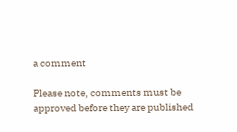a comment

Please note, comments must be approved before they are published